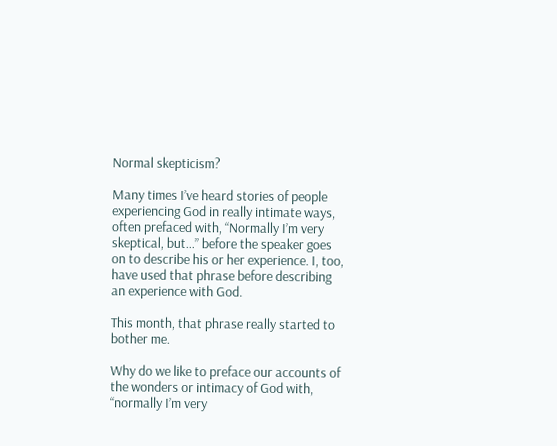Normal skepticism?

Many times I’ve heard stories of people experiencing God in really intimate ways, often prefaced with, “Normally I’m very skeptical, but…” before the speaker goes on to describe his or her experience. I, too, have used that phrase before describing an experience with God.

This month, that phrase really started to bother me.

Why do we like to preface our accounts of the wonders or intimacy of God with, “normally I’m very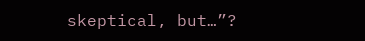skeptical, but…”?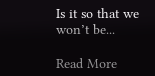Is it so that we won’t be...

Read More